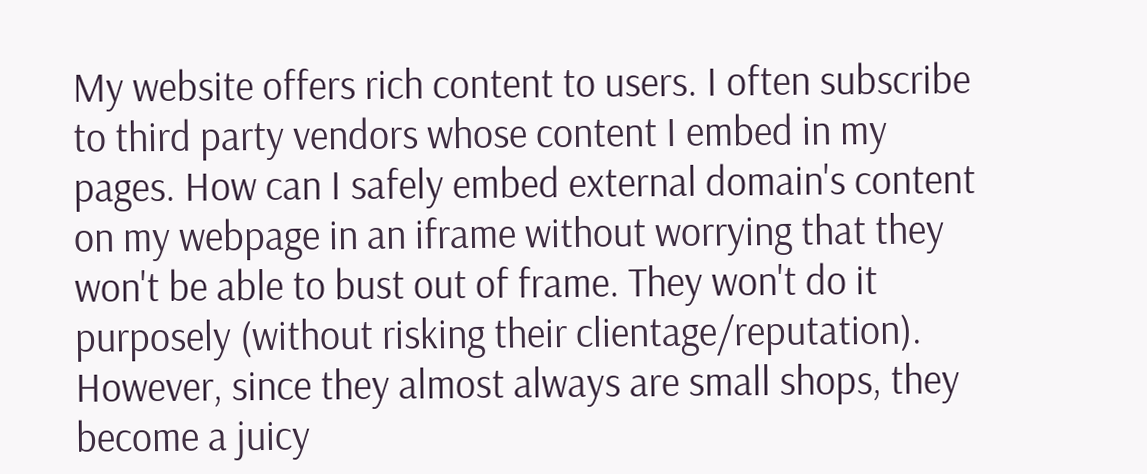My website offers rich content to users. I often subscribe to third party vendors whose content I embed in my pages. How can I safely embed external domain's content on my webpage in an iframe without worrying that they won't be able to bust out of frame. They won't do it purposely (without risking their clientage/reputation). However, since they almost always are small shops, they become a juicy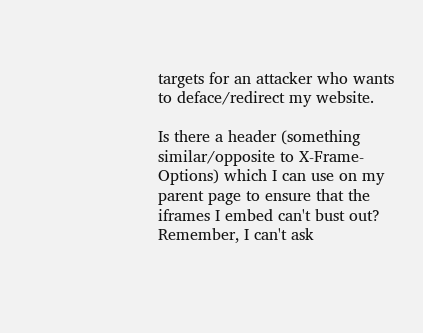targets for an attacker who wants to deface/redirect my website.

Is there a header (something similar/opposite to X-Frame-Options) which I can use on my parent page to ensure that the iframes I embed can't bust out? Remember, I can't ask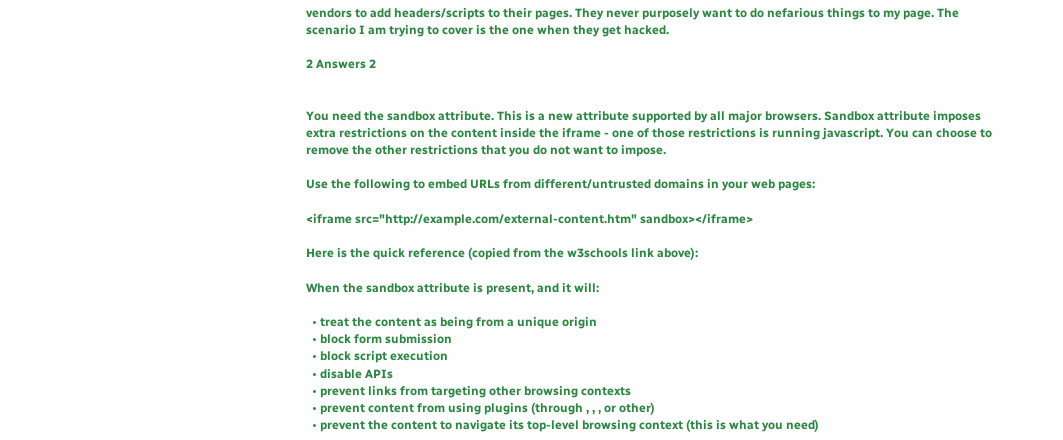vendors to add headers/scripts to their pages. They never purposely want to do nefarious things to my page. The scenario I am trying to cover is the one when they get hacked.

2 Answers 2


You need the sandbox attribute. This is a new attribute supported by all major browsers. Sandbox attribute imposes extra restrictions on the content inside the iframe - one of those restrictions is running javascript. You can choose to remove the other restrictions that you do not want to impose.

Use the following to embed URLs from different/untrusted domains in your web pages:

<iframe src="http://example.com/external-content.htm" sandbox></iframe>

Here is the quick reference (copied from the w3schools link above):

When the sandbox attribute is present, and it will:

  • treat the content as being from a unique origin
  • block form submission
  • block script execution
  • disable APIs
  • prevent links from targeting other browsing contexts
  • prevent content from using plugins (through , , , or other)
  • prevent the content to navigate its top-level browsing context (this is what you need)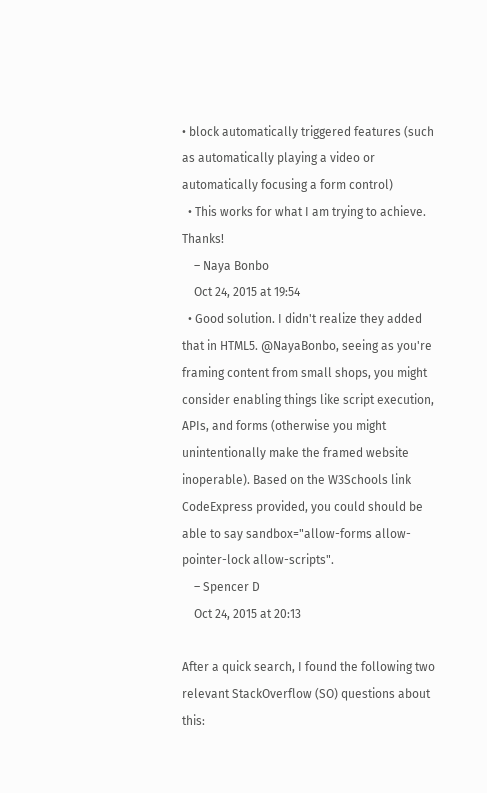• block automatically triggered features (such as automatically playing a video or automatically focusing a form control)
  • This works for what I am trying to achieve. Thanks!
    – Naya Bonbo
    Oct 24, 2015 at 19:54
  • Good solution. I didn't realize they added that in HTML5. @NayaBonbo, seeing as you're framing content from small shops, you might consider enabling things like script execution, APIs, and forms (otherwise you might unintentionally make the framed website inoperable). Based on the W3Schools link CodeExpress provided, you could should be able to say sandbox="allow-forms allow-pointer-lock allow-scripts".
    – Spencer D
    Oct 24, 2015 at 20:13

After a quick search, I found the following two relevant StackOverflow (SO) questions about this: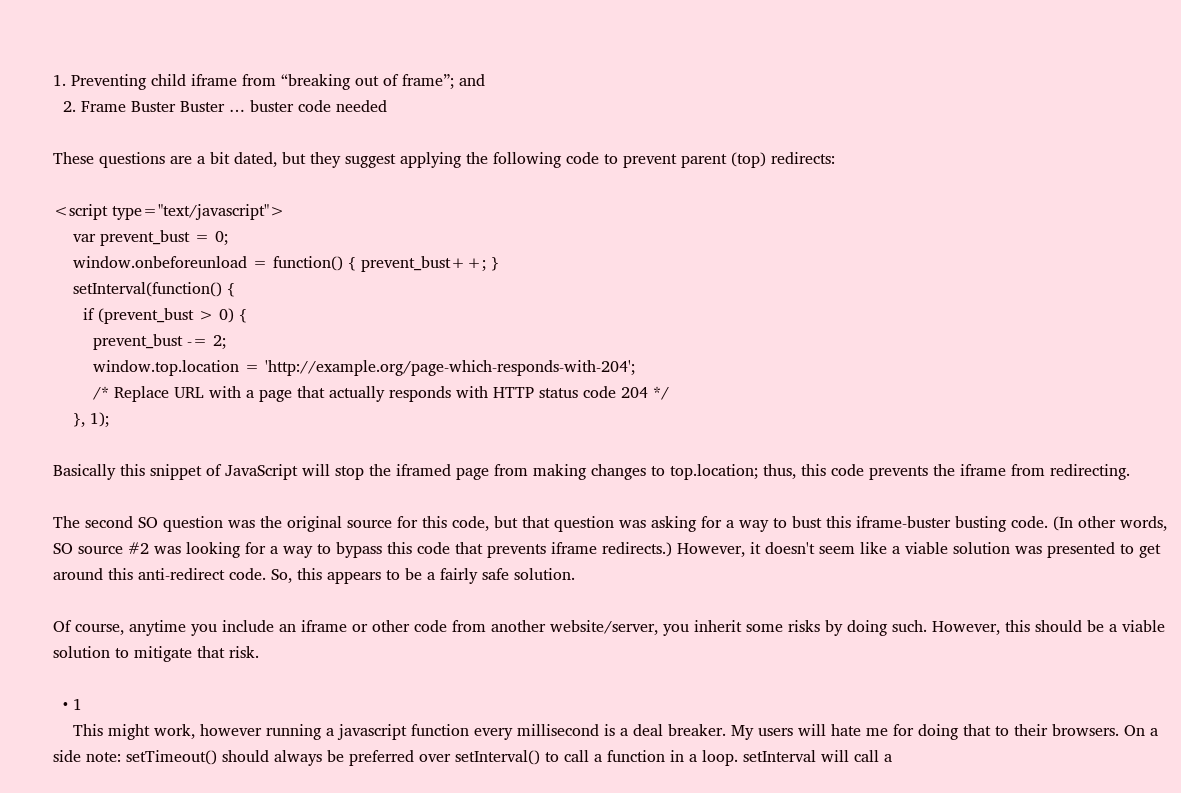1. Preventing child iframe from “breaking out of frame”; and
  2. Frame Buster Buster … buster code needed

These questions are a bit dated, but they suggest applying the following code to prevent parent (top) redirects:

<script type="text/javascript">
    var prevent_bust = 0;
    window.onbeforeunload = function() { prevent_bust++; }
    setInterval(function() {
      if (prevent_bust > 0) {
        prevent_bust -= 2;
        window.top.location = 'http://example.org/page-which-responds-with-204';
        /* Replace URL with a page that actually responds with HTTP status code 204 */
    }, 1);

Basically this snippet of JavaScript will stop the iframed page from making changes to top.location; thus, this code prevents the iframe from redirecting.

The second SO question was the original source for this code, but that question was asking for a way to bust this iframe-buster busting code. (In other words, SO source #2 was looking for a way to bypass this code that prevents iframe redirects.) However, it doesn't seem like a viable solution was presented to get around this anti-redirect code. So, this appears to be a fairly safe solution.

Of course, anytime you include an iframe or other code from another website/server, you inherit some risks by doing such. However, this should be a viable solution to mitigate that risk.

  • 1
    This might work, however running a javascript function every millisecond is a deal breaker. My users will hate me for doing that to their browsers. On a side note: setTimeout() should always be preferred over setInterval() to call a function in a loop. setInterval will call a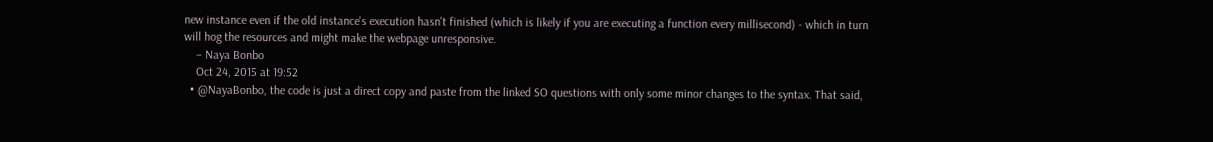new instance even if the old instance's execution hasn't finished (which is likely if you are executing a function every millisecond) - which in turn will hog the resources and might make the webpage unresponsive.
    – Naya Bonbo
    Oct 24, 2015 at 19:52
  • @NayaBonbo, the code is just a direct copy and paste from the linked SO questions with only some minor changes to the syntax. That said,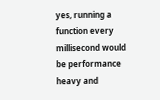yes, running a function every millisecond would be performance heavy and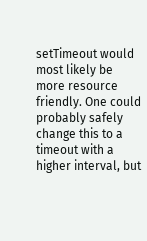setTimeout would most likely be more resource friendly. One could probably safely change this to a timeout with a higher interval, but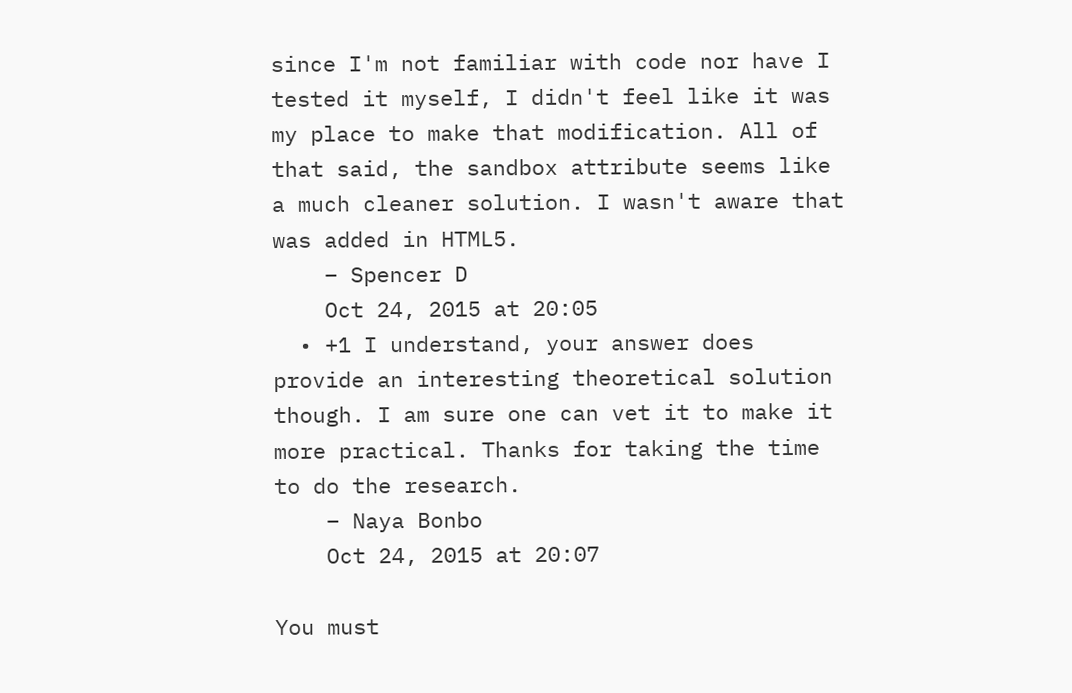since I'm not familiar with code nor have I tested it myself, I didn't feel like it was my place to make that modification. All of that said, the sandbox attribute seems like a much cleaner solution. I wasn't aware that was added in HTML5.
    – Spencer D
    Oct 24, 2015 at 20:05
  • +1 I understand, your answer does provide an interesting theoretical solution though. I am sure one can vet it to make it more practical. Thanks for taking the time to do the research.
    – Naya Bonbo
    Oct 24, 2015 at 20:07

You must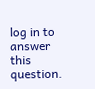log in to answer this question.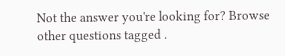Not the answer you're looking for? Browse other questions tagged .